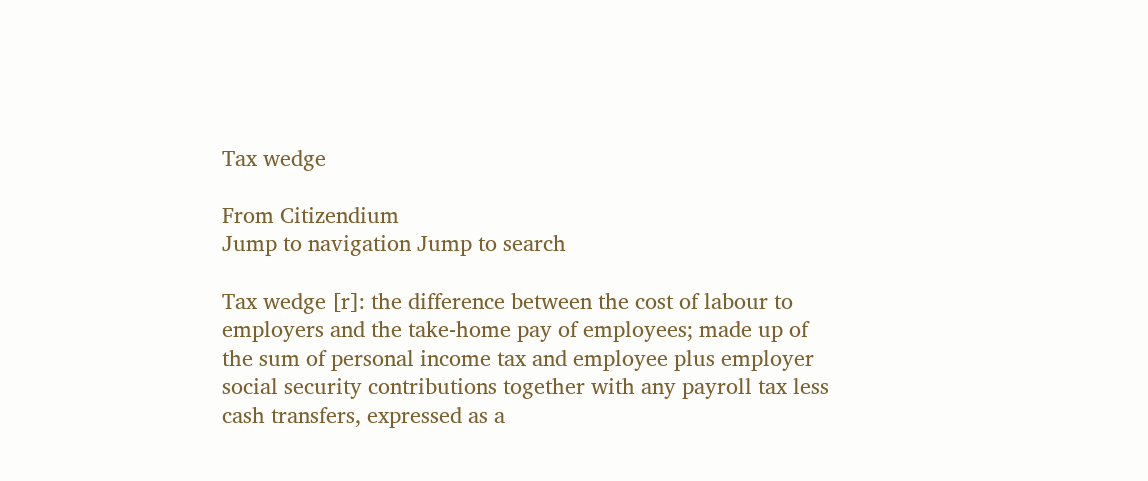Tax wedge

From Citizendium
Jump to navigation Jump to search

Tax wedge [r]: the difference between the cost of labour to employers and the take-home pay of employees; made up of the sum of personal income tax and employee plus employer social security contributions together with any payroll tax less cash transfers, expressed as a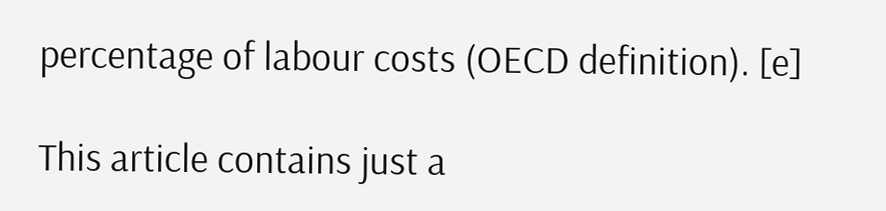percentage of labour costs (OECD definition). [e]

This article contains just a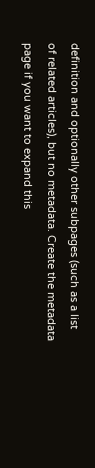definition and optionally other subpages (such as a list of related articles), but no metadata. Create the metadata page if you want to expand this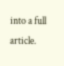into a full article.